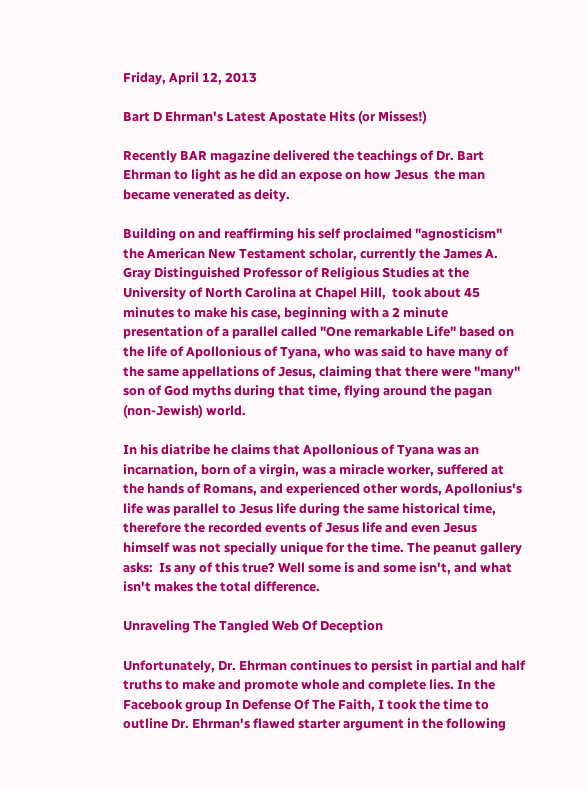Friday, April 12, 2013

Bart D Ehrman's Latest Apostate Hits (or Misses!)

Recently BAR magazine delivered the teachings of Dr. Bart Ehrman to light as he did an expose on how Jesus  the man became venerated as deity.

Building on and reaffirming his self proclaimed "agnosticism" the American New Testament scholar, currently the James A. Gray Distinguished Professor of Religious Studies at the University of North Carolina at Chapel Hill,  took about 45 minutes to make his case, beginning with a 2 minute presentation of a parallel called "One remarkable Life" based on the life of Apollonious of Tyana, who was said to have many of the same appellations of Jesus, claiming that there were "many" son of God myths during that time, flying around the pagan (non-Jewish) world.

In his diatribe he claims that Apollonious of Tyana was an incarnation, born of a virgin, was a miracle worker, suffered at the hands of Romans, and experienced other words, Apollonius's life was parallel to Jesus life during the same historical time, therefore the recorded events of Jesus life and even Jesus himself was not specially unique for the time. The peanut gallery asks:  Is any of this true? Well some is and some isn't, and what isn't makes the total difference.

Unraveling The Tangled Web Of Deception

Unfortunately, Dr. Ehrman continues to persist in partial and half truths to make and promote whole and complete lies. In the Facebook group In Defense Of The Faith, I took the time to outline Dr. Ehrman's flawed starter argument in the following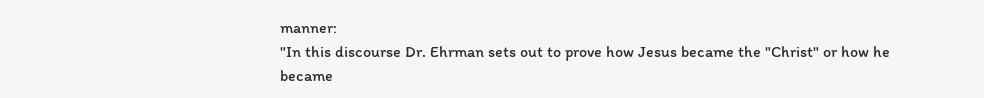manner:
"In this discourse Dr. Ehrman sets out to prove how Jesus became the "Christ" or how he became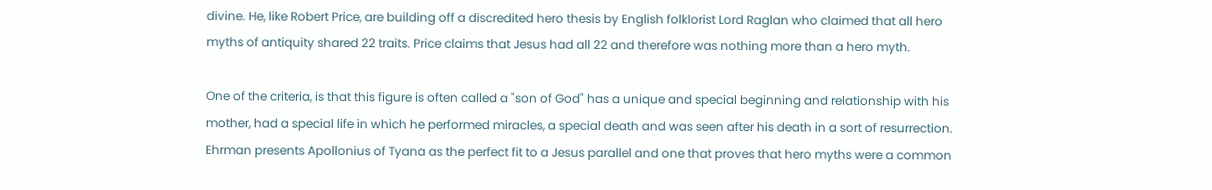divine. He, like Robert Price, are building off a discredited hero thesis by English folklorist Lord Raglan who claimed that all hero myths of antiquity shared 22 traits. Price claims that Jesus had all 22 and therefore was nothing more than a hero myth.

One of the criteria, is that this figure is often called a "son of God" has a unique and special beginning and relationship with his mother, had a special life in which he performed miracles, a special death and was seen after his death in a sort of resurrection.
Ehrman presents Apollonius of Tyana as the perfect fit to a Jesus parallel and one that proves that hero myths were a common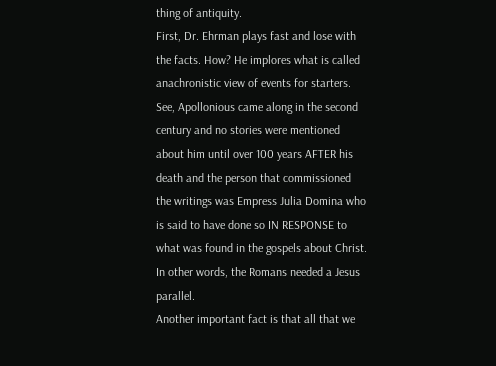thing of antiquity.
First, Dr. Ehrman plays fast and lose with the facts. How? He implores what is called anachronistic view of events for starters. See, Apollonious came along in the second century and no stories were mentioned about him until over 100 years AFTER his death and the person that commissioned the writings was Empress Julia Domina who is said to have done so IN RESPONSE to what was found in the gospels about Christ. In other words, the Romans needed a Jesus parallel.
Another important fact is that all that we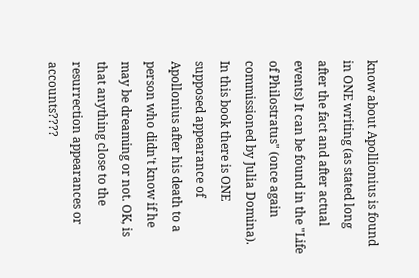know about Apollionius is found in ONE writing (as stated long after the fact and after actual events) It can be found in the "Life of Philostratus" (once again commissioned by Julia Domina). In this book there is ONE supposed appearance of Apollonius after his death to a person who didn't know if he may be dreaming or not. OK, is that anything close to the resurrection appearances or accounts????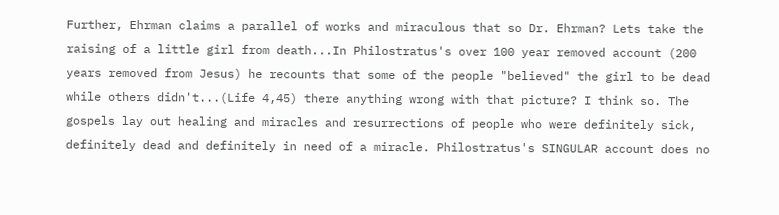Further, Ehrman claims a parallel of works and miraculous that so Dr. Ehrman? Lets take the raising of a little girl from death...In Philostratus's over 100 year removed account (200 years removed from Jesus) he recounts that some of the people "believed" the girl to be dead while others didn't...(Life 4,45) there anything wrong with that picture? I think so. The gospels lay out healing and miracles and resurrections of people who were definitely sick, definitely dead and definitely in need of a miracle. Philostratus's SINGULAR account does no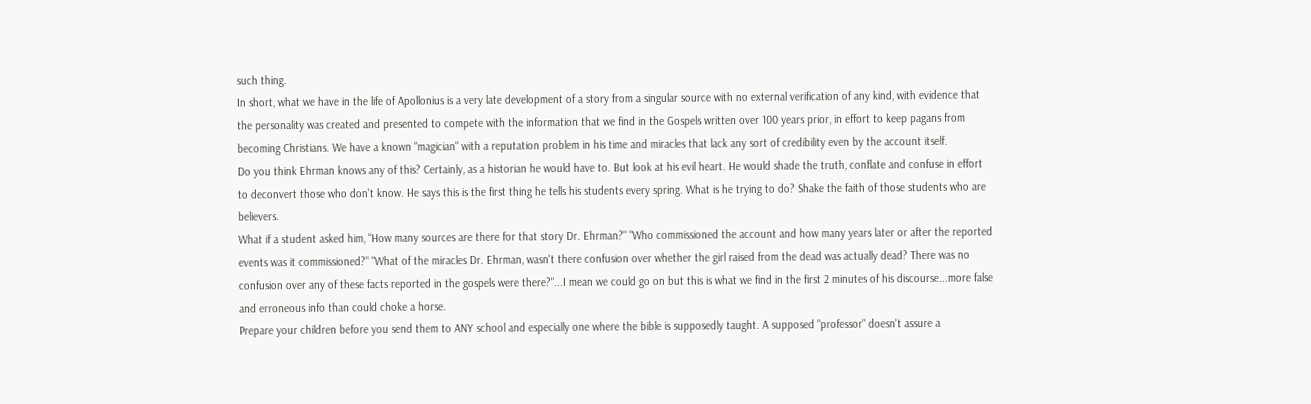such thing.
In short, what we have in the life of Apollonius is a very late development of a story from a singular source with no external verification of any kind, with evidence that the personality was created and presented to compete with the information that we find in the Gospels written over 100 years prior, in effort to keep pagans from becoming Christians. We have a known "magician" with a reputation problem in his time and miracles that lack any sort of credibility even by the account itself.
Do you think Ehrman knows any of this? Certainly, as a historian he would have to. But look at his evil heart. He would shade the truth, conflate and confuse in effort to deconvert those who don't know. He says this is the first thing he tells his students every spring. What is he trying to do? Shake the faith of those students who are believers.
What if a student asked him, "How many sources are there for that story Dr. Ehrman?" "Who commissioned the account and how many years later or after the reported events was it commissioned?" "What of the miracles Dr. Ehrman, wasn't there confusion over whether the girl raised from the dead was actually dead? There was no confusion over any of these facts reported in the gospels were there?"...I mean we could go on but this is what we find in the first 2 minutes of his discourse...more false and erroneous info than could choke a horse.
Prepare your children before you send them to ANY school and especially one where the bible is supposedly taught. A supposed "professor" doesn't assure a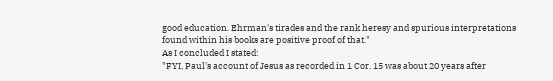good education. Ehrman's tirades and the rank heresy and spurious interpretations found within his books are positive proof of that."
As I concluded I stated:
"FYI, Paul's account of Jesus as recorded in 1 Cor. 15 was about 20 years after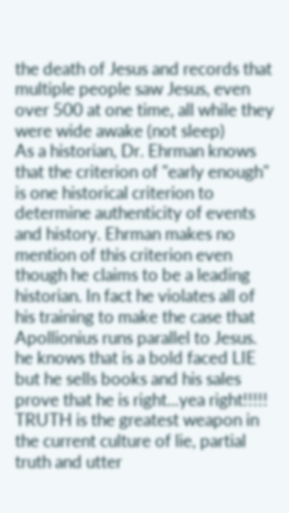the death of Jesus and records that multiple people saw Jesus, even over 500 at one time, all while they were wide awake (not sleep)
As a historian, Dr. Ehrman knows that the criterion of "early enough" is one historical criterion to determine authenticity of events and history. Ehrman makes no mention of this criterion even though he claims to be a leading historian. In fact he violates all of his training to make the case that Apollionius runs parallel to Jesus. he knows that is a bold faced LIE but he sells books and his sales prove that he is right...yea right!!!!!
TRUTH is the greatest weapon in the current culture of lie, partial truth and utter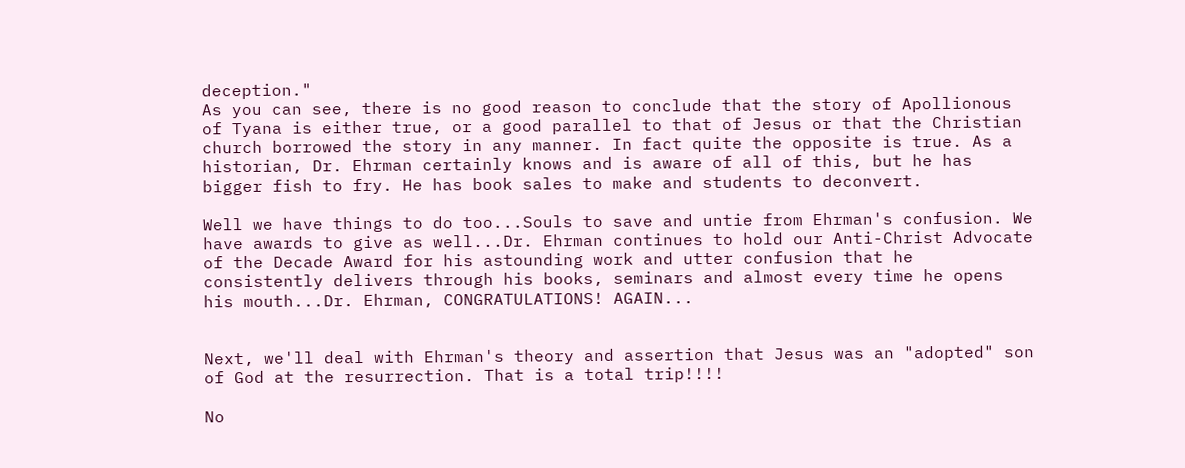deception."
As you can see, there is no good reason to conclude that the story of Apollionous of Tyana is either true, or a good parallel to that of Jesus or that the Christian church borrowed the story in any manner. In fact quite the opposite is true. As a historian, Dr. Ehrman certainly knows and is aware of all of this, but he has bigger fish to fry. He has book sales to make and students to deconvert.

Well we have things to do too...Souls to save and untie from Ehrman's confusion. We have awards to give as well...Dr. Ehrman continues to hold our Anti-Christ Advocate of the Decade Award for his astounding work and utter confusion that he consistently delivers through his books, seminars and almost every time he opens his mouth...Dr. Ehrman, CONGRATULATIONS! AGAIN...


Next, we'll deal with Ehrman's theory and assertion that Jesus was an "adopted" son of God at the resurrection. That is a total trip!!!!

No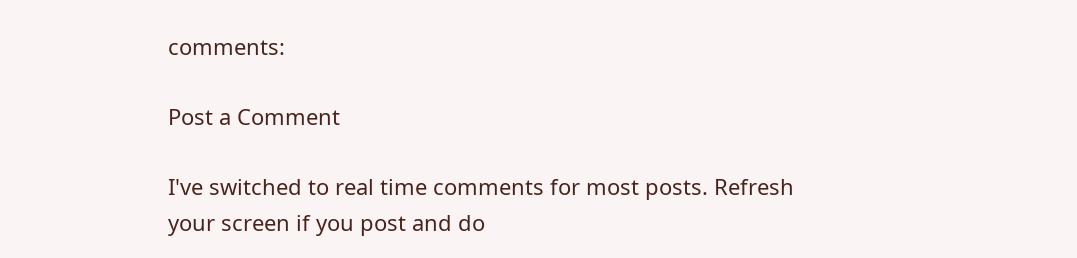comments:

Post a Comment

I've switched to real time comments for most posts. Refresh your screen if you post and do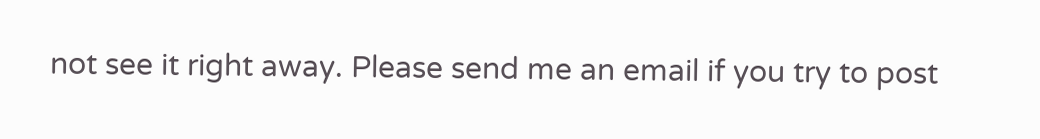not see it right away. Please send me an email if you try to post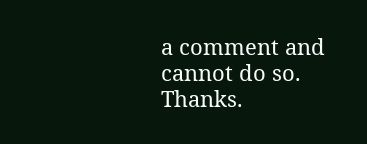a comment and cannot do so. Thanks.